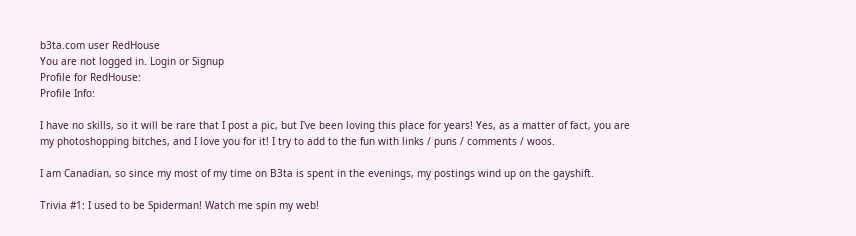b3ta.com user RedHouse
You are not logged in. Login or Signup
Profile for RedHouse:
Profile Info:

I have no skills, so it will be rare that I post a pic, but I've been loving this place for years! Yes, as a matter of fact, you are my photoshopping bitches, and I love you for it! I try to add to the fun with links / puns / comments / woos.

I am Canadian, so since my most of my time on B3ta is spent in the evenings, my postings wind up on the gayshift.

Trivia #1: I used to be Spiderman! Watch me spin my web!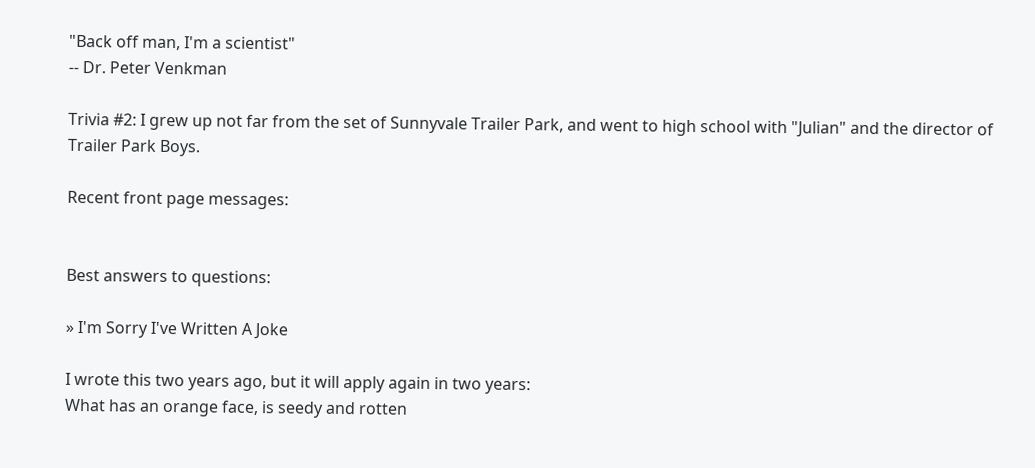"Back off man, I'm a scientist"
-- Dr. Peter Venkman

Trivia #2: I grew up not far from the set of Sunnyvale Trailer Park, and went to high school with "Julian" and the director of Trailer Park Boys.

Recent front page messages:


Best answers to questions:

» I'm Sorry I've Written A Joke

I wrote this two years ago, but it will apply again in two years:
What has an orange face, is seedy and rotten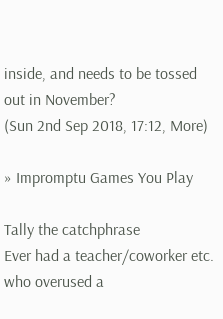inside, and needs to be tossed out in November?
(Sun 2nd Sep 2018, 17:12, More)

» Impromptu Games You Play

Tally the catchphrase
Ever had a teacher/coworker etc. who overused a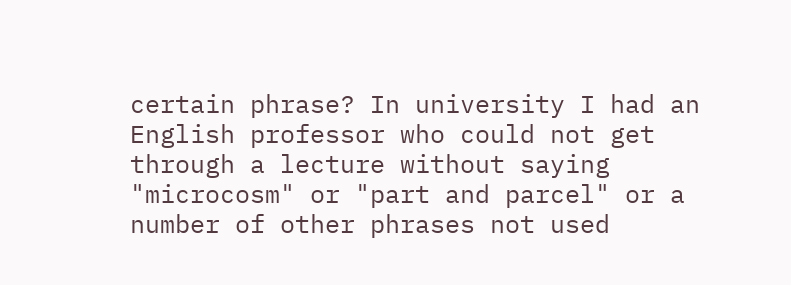certain phrase? In university I had an English professor who could not get through a lecture without saying "microcosm" or "part and parcel" or a number of other phrases not used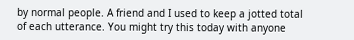by normal people. A friend and I used to keep a jotted total of each utterance. You might try this today with anyone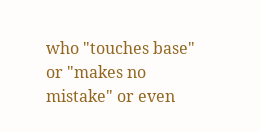who "touches base" or "makes no mistake" or even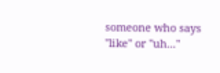someone who says "like" or "uh..."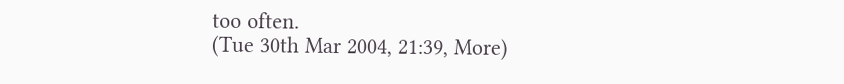too often.
(Tue 30th Mar 2004, 21:39, More)